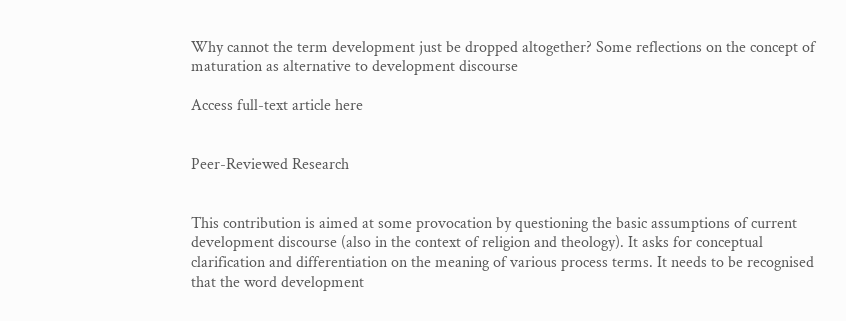Why cannot the term development just be dropped altogether? Some reflections on the concept of maturation as alternative to development discourse

Access full-text article here


Peer-Reviewed Research


This contribution is aimed at some provocation by questioning the basic assumptions of current development discourse (also in the context of religion and theology). It asks for conceptual clarification and differentiation on the meaning of various process terms. It needs to be recognised that the word development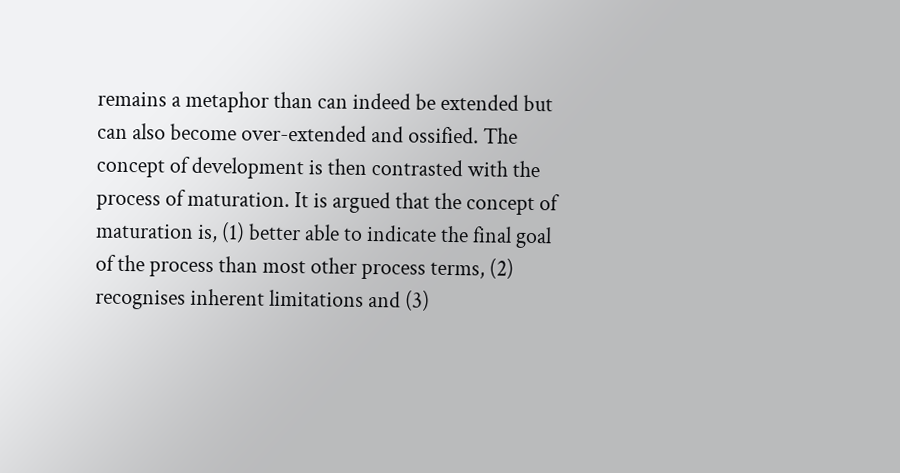remains a metaphor than can indeed be extended but can also become over-extended and ossified. The concept of development is then contrasted with the process of maturation. It is argued that the concept of maturation is, (1) better able to indicate the final goal of the process than most other process terms, (2) recognises inherent limitations and (3)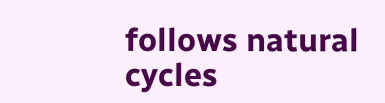follows natural cycles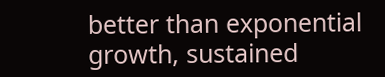better than exponential growth, sustained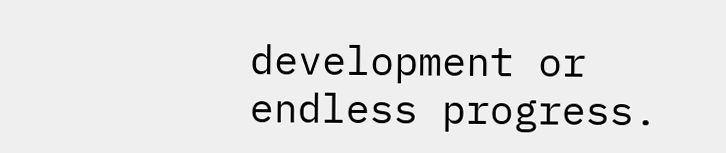development or endless progress.